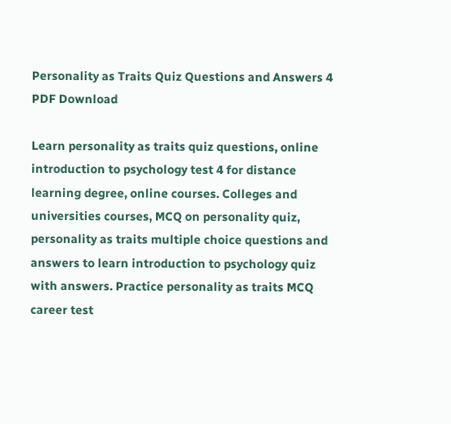Personality as Traits Quiz Questions and Answers 4 PDF Download

Learn personality as traits quiz questions, online introduction to psychology test 4 for distance learning degree, online courses. Colleges and universities courses, MCQ on personality quiz, personality as traits multiple choice questions and answers to learn introduction to psychology quiz with answers. Practice personality as traits MCQ career test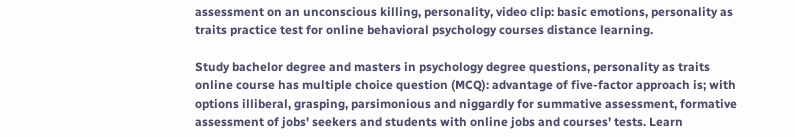assessment on an unconscious killing, personality, video clip: basic emotions, personality as traits practice test for online behavioral psychology courses distance learning.

Study bachelor degree and masters in psychology degree questions, personality as traits online course has multiple choice question (MCQ): advantage of five-factor approach is; with options illiberal, grasping, parsimonious and niggardly for summative assessment, formative assessment of jobs' seekers and students with online jobs and courses' tests. Learn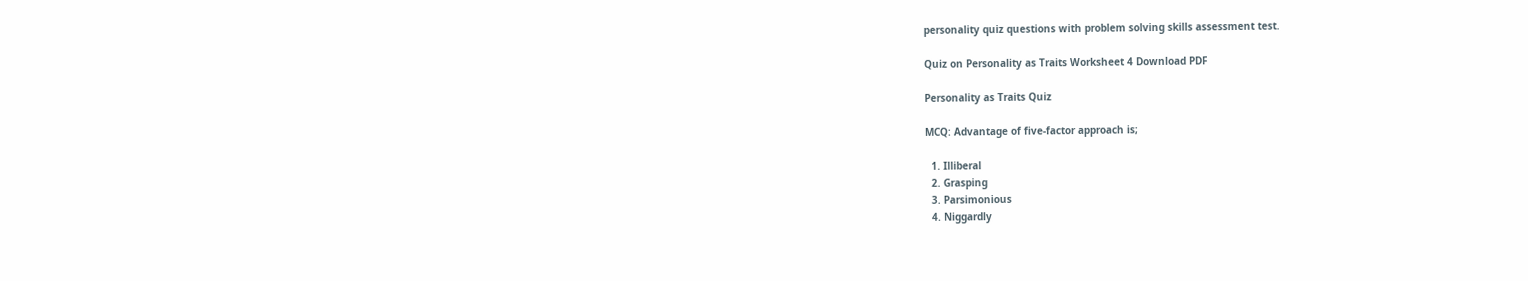personality quiz questions with problem solving skills assessment test.

Quiz on Personality as Traits Worksheet 4 Download PDF

Personality as Traits Quiz

MCQ: Advantage of five-factor approach is;

  1. Illiberal
  2. Grasping
  3. Parsimonious
  4. Niggardly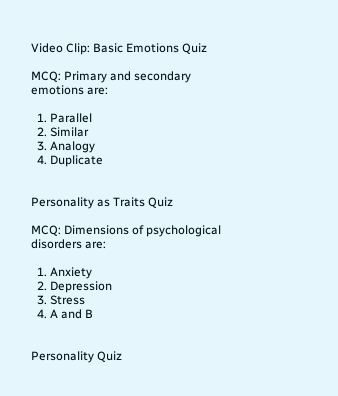Video Clip: Basic Emotions Quiz

MCQ: Primary and secondary emotions are:

  1. Parallel
  2. Similar
  3. Analogy
  4. Duplicate


Personality as Traits Quiz

MCQ: Dimensions of psychological disorders are:

  1. Anxiety
  2. Depression
  3. Stress
  4. A and B


Personality Quiz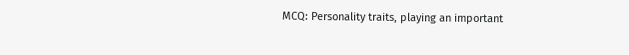MCQ: Personality traits, playing an important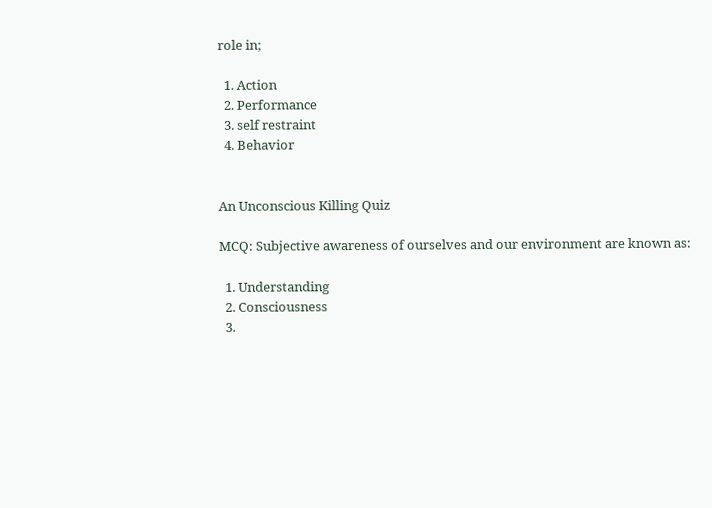role in;

  1. Action
  2. Performance
  3. self restraint
  4. Behavior


An Unconscious Killing Quiz

MCQ: Subjective awareness of ourselves and our environment are known as:

  1. Understanding
  2. Consciousness
  3.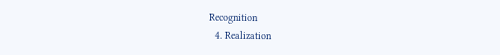Recognition
  4. Realization